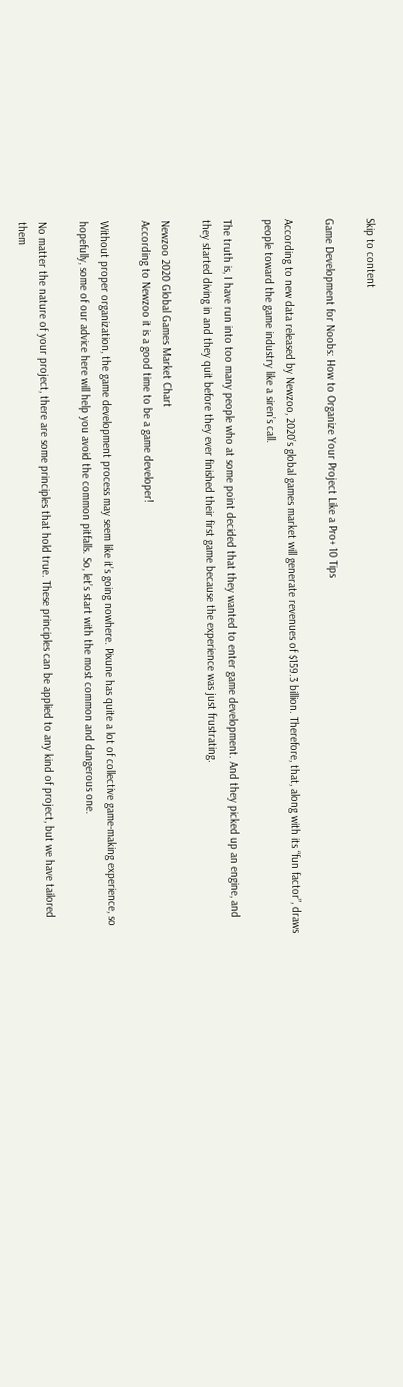Skip to content

Game Development for Noobs: How to Organize Your Project Like a Pro+ 10 Tips

According to new data released by Newzoo, 2020’s global games market will generate revenues of $159.3 billion. Therefore, that, along with its “fun factor”, draws people toward the game industry like a siren’s call.

The truth is, I have run into too many people who at some point decided that they wanted to enter game development. And they picked up an engine, and they started diving in and they quit before they ever finished their first game because the experience was just frustrating.

Newzoo 2020 Global Games Market Chart
According to Newzoo it is a good time to be a game developer!

Without proper organization, the game development process may seem like it’s going nowhere. Pixune has quite a lot of collective game-making experience, so hopefully, some of our advice here will help you avoid the common pitfalls. So, let’s start with the most common and dangerous one.

No matter the nature of your project, there are some principles that hold true. These principles can be applied to any kind of project, but we have tailored them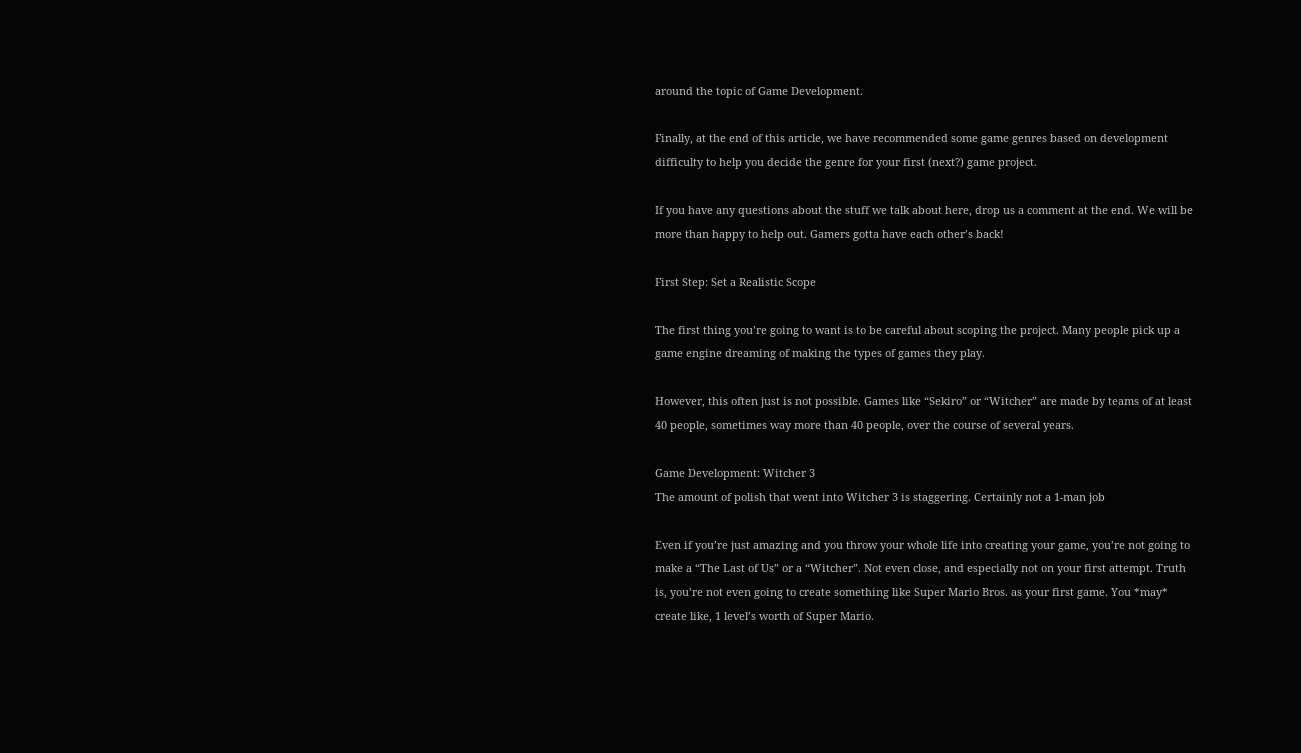around the topic of Game Development.

Finally, at the end of this article, we have recommended some game genres based on development difficulty to help you decide the genre for your first (next?) game project.

If you have any questions about the stuff we talk about here, drop us a comment at the end. We will be more than happy to help out. Gamers gotta have each other’s back!

First Step: Set a Realistic Scope

The first thing you’re going to want is to be careful about scoping the project. Many people pick up a game engine dreaming of making the types of games they play.

However, this often just is not possible. Games like “Sekiro” or “Witcher” are made by teams of at least 40 people, sometimes way more than 40 people, over the course of several years.

Game Development: Witcher 3
The amount of polish that went into Witcher 3 is staggering. Certainly not a 1-man job

Even if you’re just amazing and you throw your whole life into creating your game, you’re not going to make a “The Last of Us” or a “Witcher”. Not even close, and especially not on your first attempt. Truth is, you’re not even going to create something like Super Mario Bros. as your first game. You *may* create like, 1 level’s worth of Super Mario.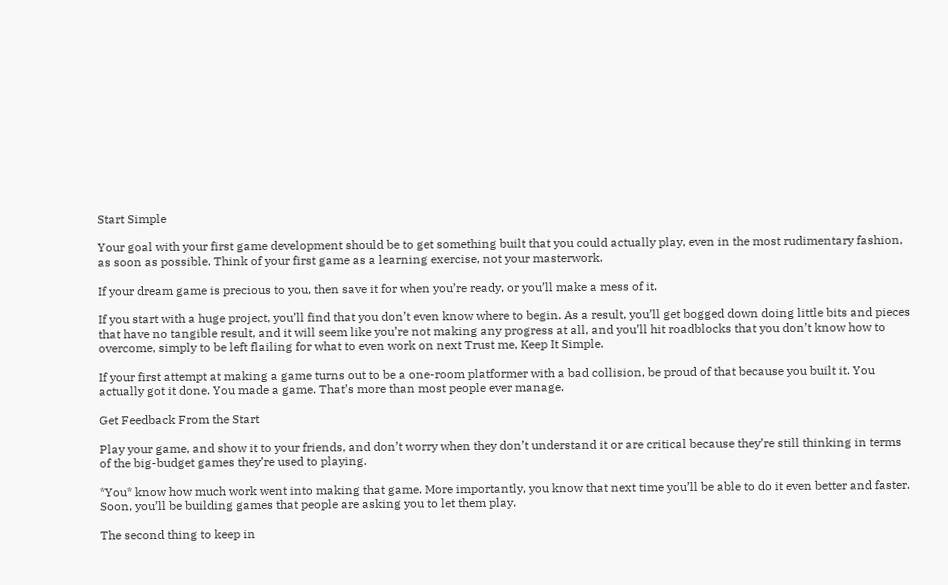Start Simple

Your goal with your first game development should be to get something built that you could actually play, even in the most rudimentary fashion, as soon as possible. Think of your first game as a learning exercise, not your masterwork.

If your dream game is precious to you, then save it for when you’re ready, or you’ll make a mess of it.

If you start with a huge project, you’ll find that you don’t even know where to begin. As a result, you’ll get bogged down doing little bits and pieces that have no tangible result, and it will seem like you’re not making any progress at all, and you’ll hit roadblocks that you don’t know how to overcome, simply to be left flailing for what to even work on next Trust me, Keep It Simple.

If your first attempt at making a game turns out to be a one-room platformer with a bad collision, be proud of that because you built it. You actually got it done. You made a game. That’s more than most people ever manage.

Get Feedback From the Start

Play your game, and show it to your friends, and don’t worry when they don’t understand it or are critical because they’re still thinking in terms of the big-budget games they’re used to playing.

*You* know how much work went into making that game. More importantly, you know that next time you’ll be able to do it even better and faster. Soon, you’ll be building games that people are asking you to let them play.

The second thing to keep in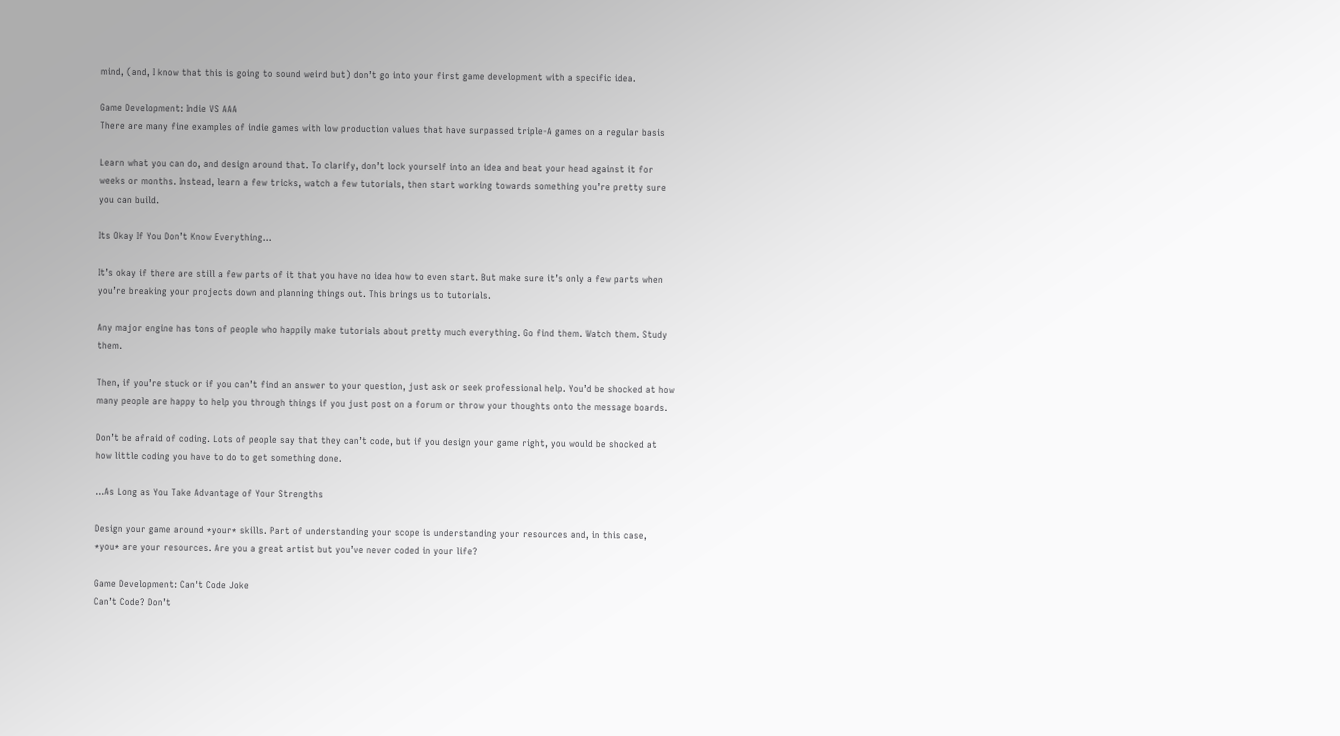mind, (and, I know that this is going to sound weird but) don’t go into your first game development with a specific idea.

Game Development: Indie VS AAA
There are many fine examples of indie games with low production values that have surpassed triple-A games on a regular basis

Learn what you can do, and design around that. To clarify, don’t lock yourself into an idea and beat your head against it for weeks or months. Instead, learn a few tricks, watch a few tutorials, then start working towards something you’re pretty sure you can build.

Its Okay If You Don’t Know Everything…

It’s okay if there are still a few parts of it that you have no idea how to even start. But make sure it’s only a few parts when you’re breaking your projects down and planning things out. This brings us to tutorials.

Any major engine has tons of people who happily make tutorials about pretty much everything. Go find them. Watch them. Study them.

Then, if you’re stuck or if you can’t find an answer to your question, just ask or seek professional help. You’d be shocked at how many people are happy to help you through things if you just post on a forum or throw your thoughts onto the message boards.

Don’t be afraid of coding. Lots of people say that they can’t code, but if you design your game right, you would be shocked at how little coding you have to do to get something done.

…As Long as You Take Advantage of Your Strengths

Design your game around *your* skills. Part of understanding your scope is understanding your resources and, in this case, *you* are your resources. Are you a great artist but you’ve never coded in your life?

Game Development: Can't Code Joke
Can’t Code? Don’t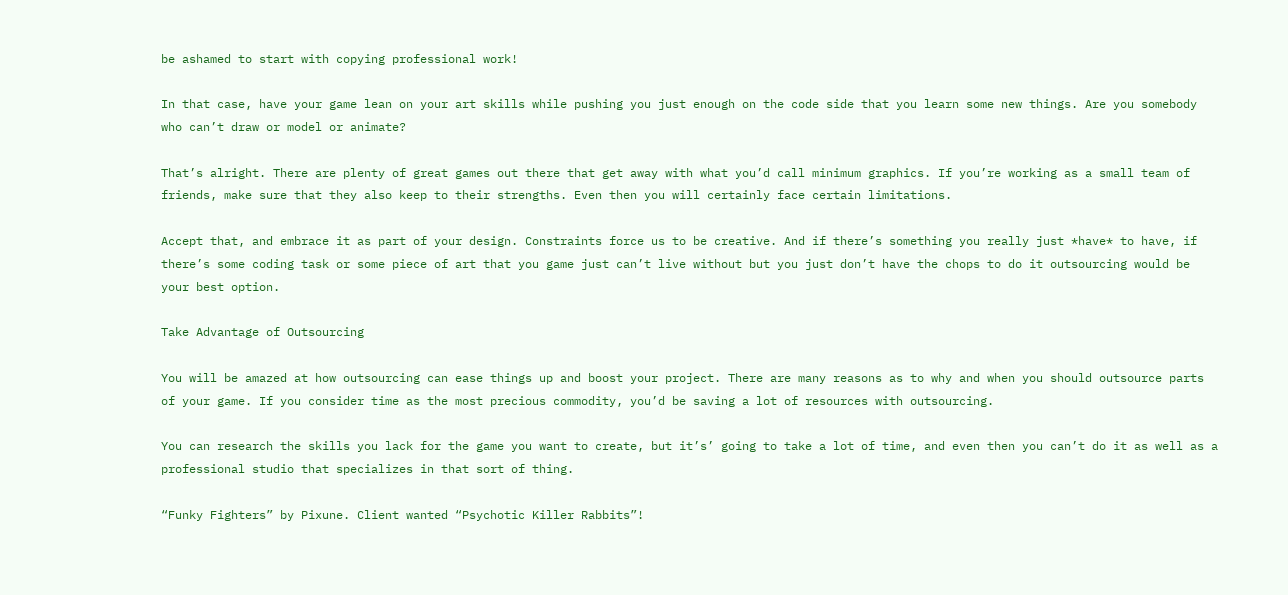be ashamed to start with copying professional work!

In that case, have your game lean on your art skills while pushing you just enough on the code side that you learn some new things. Are you somebody who can’t draw or model or animate?

That’s alright. There are plenty of great games out there that get away with what you’d call minimum graphics. If you’re working as a small team of friends, make sure that they also keep to their strengths. Even then you will certainly face certain limitations.

Accept that, and embrace it as part of your design. Constraints force us to be creative. And if there’s something you really just *have* to have, if there’s some coding task or some piece of art that you game just can’t live without but you just don’t have the chops to do it outsourcing would be your best option.

Take Advantage of Outsourcing

You will be amazed at how outsourcing can ease things up and boost your project. There are many reasons as to why and when you should outsource parts of your game. If you consider time as the most precious commodity, you’d be saving a lot of resources with outsourcing.

You can research the skills you lack for the game you want to create, but it’s’ going to take a lot of time, and even then you can’t do it as well as a professional studio that specializes in that sort of thing.

“Funky Fighters” by Pixune. Client wanted “Psychotic Killer Rabbits”!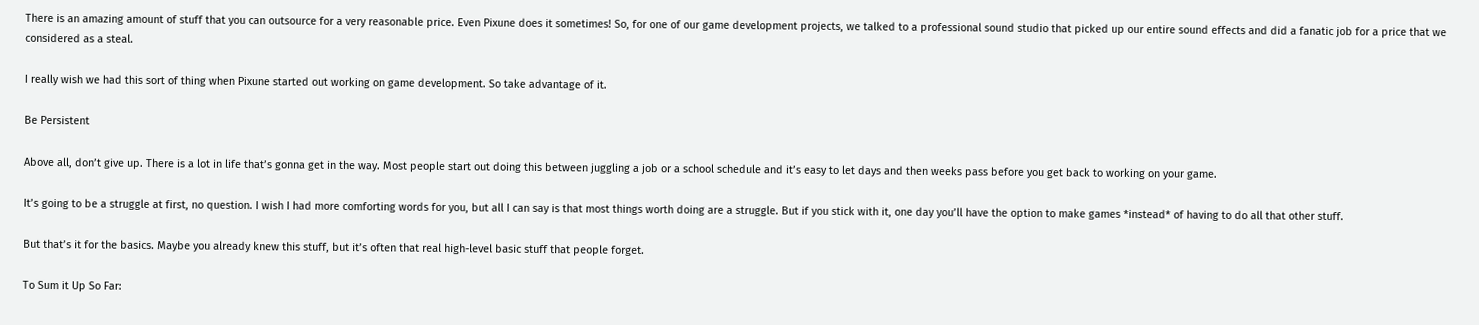There is an amazing amount of stuff that you can outsource for a very reasonable price. Even Pixune does it sometimes! So, for one of our game development projects, we talked to a professional sound studio that picked up our entire sound effects and did a fanatic job for a price that we considered as a steal.

I really wish we had this sort of thing when Pixune started out working on game development. So take advantage of it.

Be Persistent

Above all, don’t give up. There is a lot in life that’s gonna get in the way. Most people start out doing this between juggling a job or a school schedule and it’s easy to let days and then weeks pass before you get back to working on your game.

It’s going to be a struggle at first, no question. I wish I had more comforting words for you, but all I can say is that most things worth doing are a struggle. But if you stick with it, one day you’ll have the option to make games *instead* of having to do all that other stuff.

But that’s it for the basics. Maybe you already knew this stuff, but it’s often that real high-level basic stuff that people forget.

To Sum it Up So Far: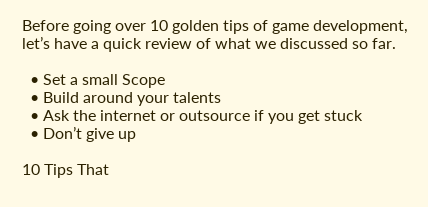Before going over 10 golden tips of game development, let’s have a quick review of what we discussed so far.

  • Set a small Scope
  • Build around your talents
  • Ask the internet or outsource if you get stuck
  • Don’t give up

10 Tips That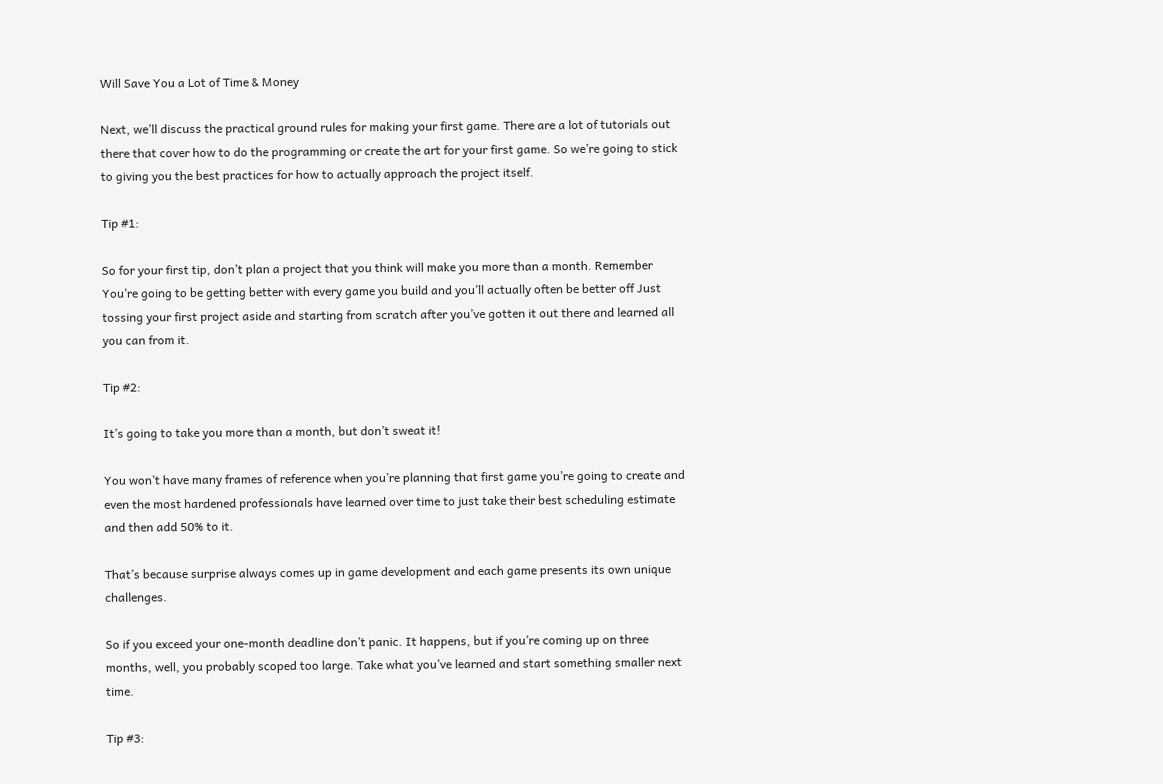Will Save You a Lot of Time & Money

Next, we’ll discuss the practical ground rules for making your first game. There are a lot of tutorials out there that cover how to do the programming or create the art for your first game. So we’re going to stick to giving you the best practices for how to actually approach the project itself.

Tip #1:

So for your first tip, don’t plan a project that you think will make you more than a month. Remember You’re going to be getting better with every game you build and you’ll actually often be better off Just tossing your first project aside and starting from scratch after you’ve gotten it out there and learned all you can from it.

Tip #2:

It’s going to take you more than a month, but don’t sweat it!

You won’t have many frames of reference when you’re planning that first game you’re going to create and even the most hardened professionals have learned over time to just take their best scheduling estimate and then add 50% to it.

That’s because surprise always comes up in game development and each game presents its own unique challenges.

So if you exceed your one-month deadline don’t panic. It happens, but if you’re coming up on three months, well, you probably scoped too large. Take what you’ve learned and start something smaller next time.

Tip #3: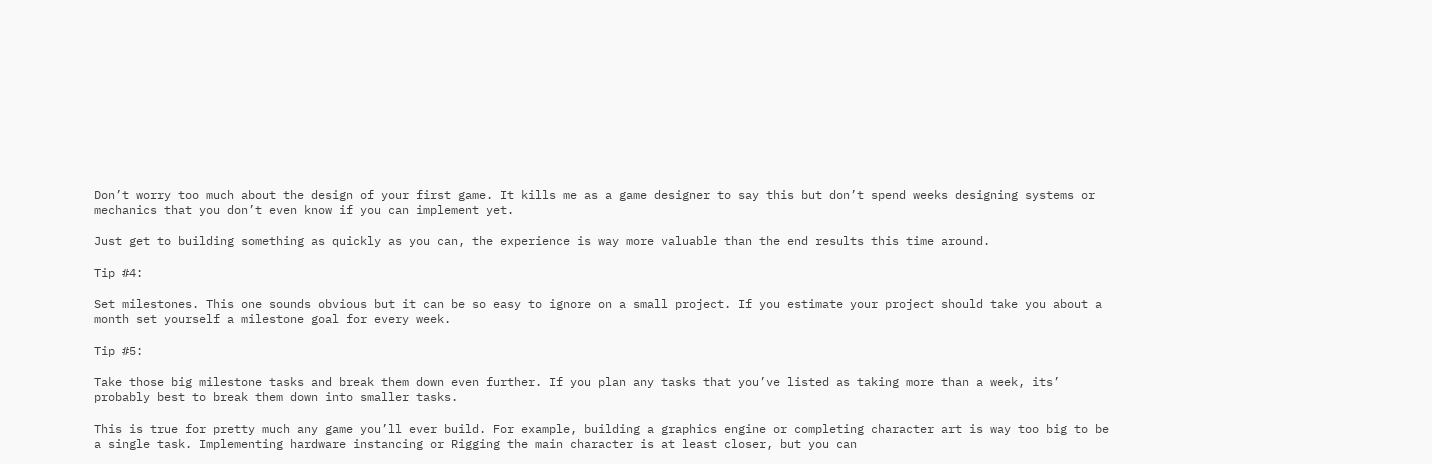Don’t worry too much about the design of your first game. It kills me as a game designer to say this but don’t spend weeks designing systems or mechanics that you don’t even know if you can implement yet.

Just get to building something as quickly as you can, the experience is way more valuable than the end results this time around.

Tip #4:

Set milestones. This one sounds obvious but it can be so easy to ignore on a small project. If you estimate your project should take you about a month set yourself a milestone goal for every week.

Tip #5:

Take those big milestone tasks and break them down even further. If you plan any tasks that you’ve listed as taking more than a week, its’ probably best to break them down into smaller tasks.

This is true for pretty much any game you’ll ever build. For example, building a graphics engine or completing character art is way too big to be a single task. Implementing hardware instancing or Rigging the main character is at least closer, but you can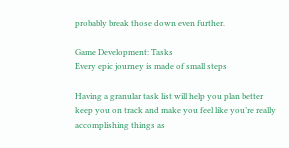probably break those down even further.

Game Development: Tasks
Every epic journey is made of small steps

Having a granular task list will help you plan better keep you on track and make you feel like you’re really accomplishing things as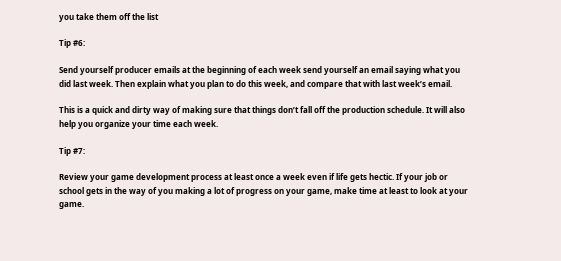you take them off the list

Tip #6:

Send yourself producer emails at the beginning of each week send yourself an email saying what you did last week. Then explain what you plan to do this week, and compare that with last week’s email.

This is a quick and dirty way of making sure that things don’t fall off the production schedule. It will also help you organize your time each week.

Tip #7:

Review your game development process at least once a week even if life gets hectic. If your job or school gets in the way of you making a lot of progress on your game, make time at least to look at your game.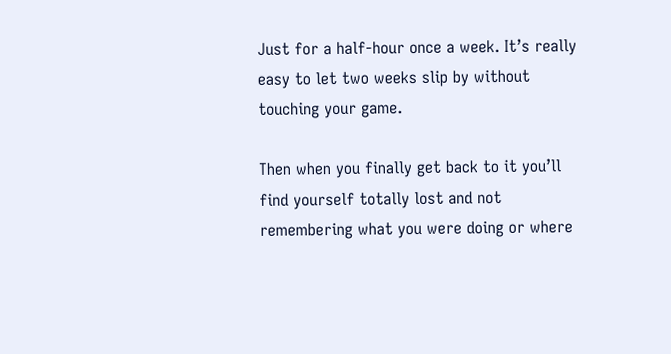Just for a half-hour once a week. It’s really easy to let two weeks slip by without touching your game.

Then when you finally get back to it you’ll find yourself totally lost and not remembering what you were doing or where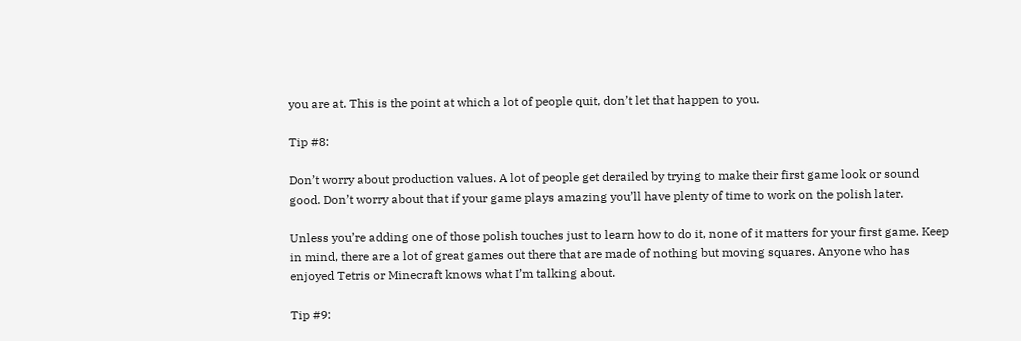you are at. This is the point at which a lot of people quit, don’t let that happen to you.

Tip #8:

Don’t worry about production values. A lot of people get derailed by trying to make their first game look or sound good. Don’t worry about that if your game plays amazing you’ll have plenty of time to work on the polish later.

Unless you’re adding one of those polish touches just to learn how to do it, none of it matters for your first game. Keep in mind, there are a lot of great games out there that are made of nothing but moving squares. Anyone who has enjoyed Tetris or Minecraft knows what I’m talking about.

Tip #9: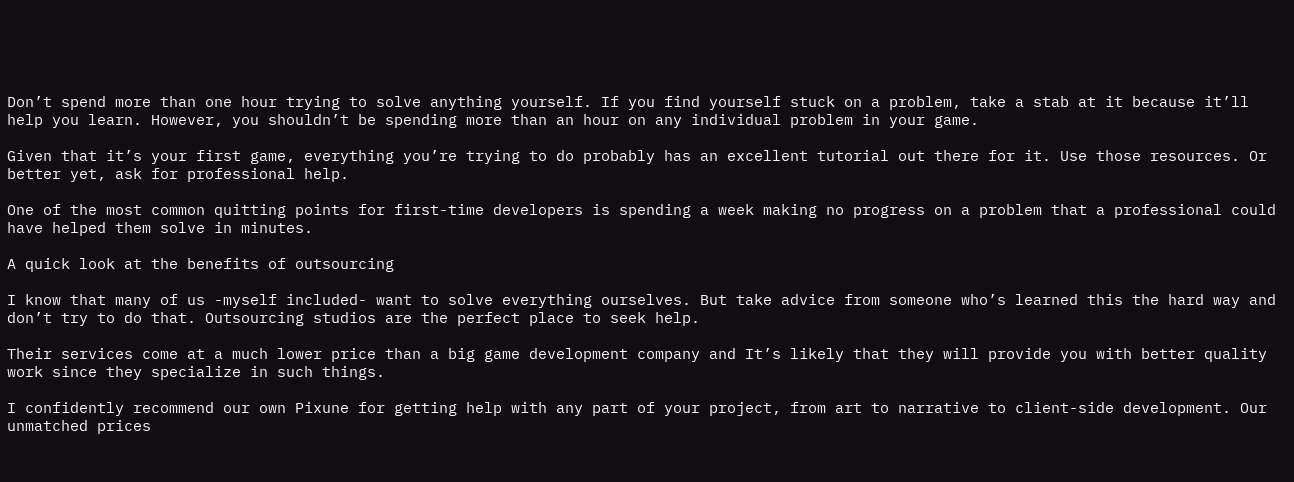Don’t spend more than one hour trying to solve anything yourself. If you find yourself stuck on a problem, take a stab at it because it’ll help you learn. However, you shouldn’t be spending more than an hour on any individual problem in your game.

Given that it’s your first game, everything you’re trying to do probably has an excellent tutorial out there for it. Use those resources. Or better yet, ask for professional help.

One of the most common quitting points for first-time developers is spending a week making no progress on a problem that a professional could have helped them solve in minutes.

A quick look at the benefits of outsourcing

I know that many of us -myself included- want to solve everything ourselves. But take advice from someone who’s learned this the hard way and don’t try to do that. Outsourcing studios are the perfect place to seek help.

Their services come at a much lower price than a big game development company and It’s likely that they will provide you with better quality work since they specialize in such things.

I confidently recommend our own Pixune for getting help with any part of your project, from art to narrative to client-side development. Our unmatched prices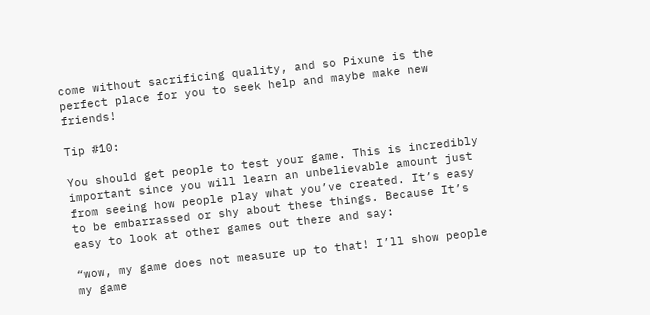come without sacrificing quality, and so Pixune is the perfect place for you to seek help and maybe make new friends!

Tip #10:

You should get people to test your game. This is incredibly important since you will learn an unbelievable amount just from seeing how people play what you’ve created. It’s easy to be embarrassed or shy about these things. Because It’s easy to look at other games out there and say:

“wow, my game does not measure up to that! I’ll show people my game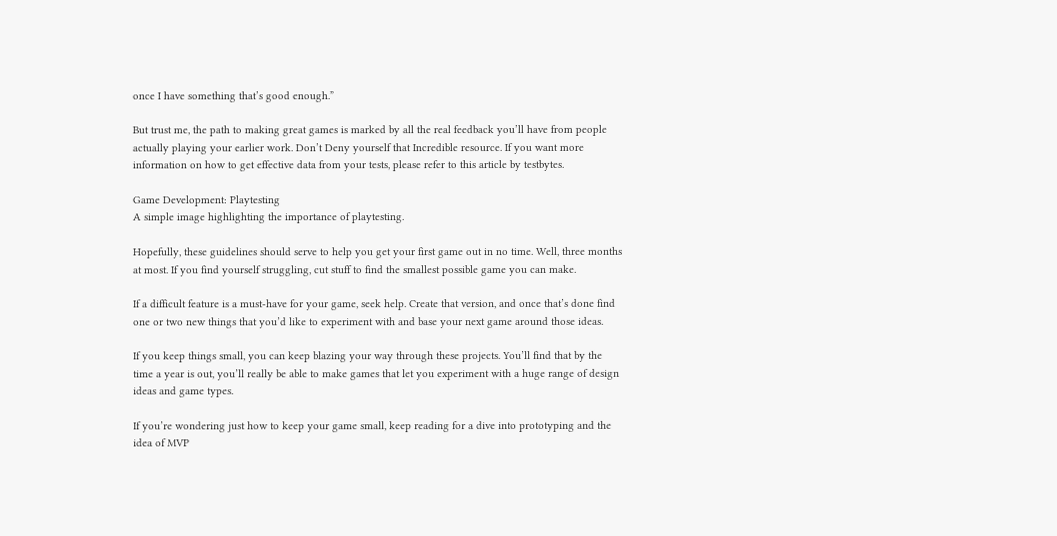once I have something that’s good enough.”

But trust me, the path to making great games is marked by all the real feedback you’ll have from people actually playing your earlier work. Don’t Deny yourself that Incredible resource. If you want more information on how to get effective data from your tests, please refer to this article by testbytes.

Game Development: Playtesting
A simple image highlighting the importance of playtesting.

Hopefully, these guidelines should serve to help you get your first game out in no time. Well, three months at most. If you find yourself struggling, cut stuff to find the smallest possible game you can make.

If a difficult feature is a must-have for your game, seek help. Create that version, and once that’s done find one or two new things that you’d like to experiment with and base your next game around those ideas.

If you keep things small, you can keep blazing your way through these projects. You’ll find that by the time a year is out, you’ll really be able to make games that let you experiment with a huge range of design ideas and game types.

If you’re wondering just how to keep your game small, keep reading for a dive into prototyping and the idea of MVP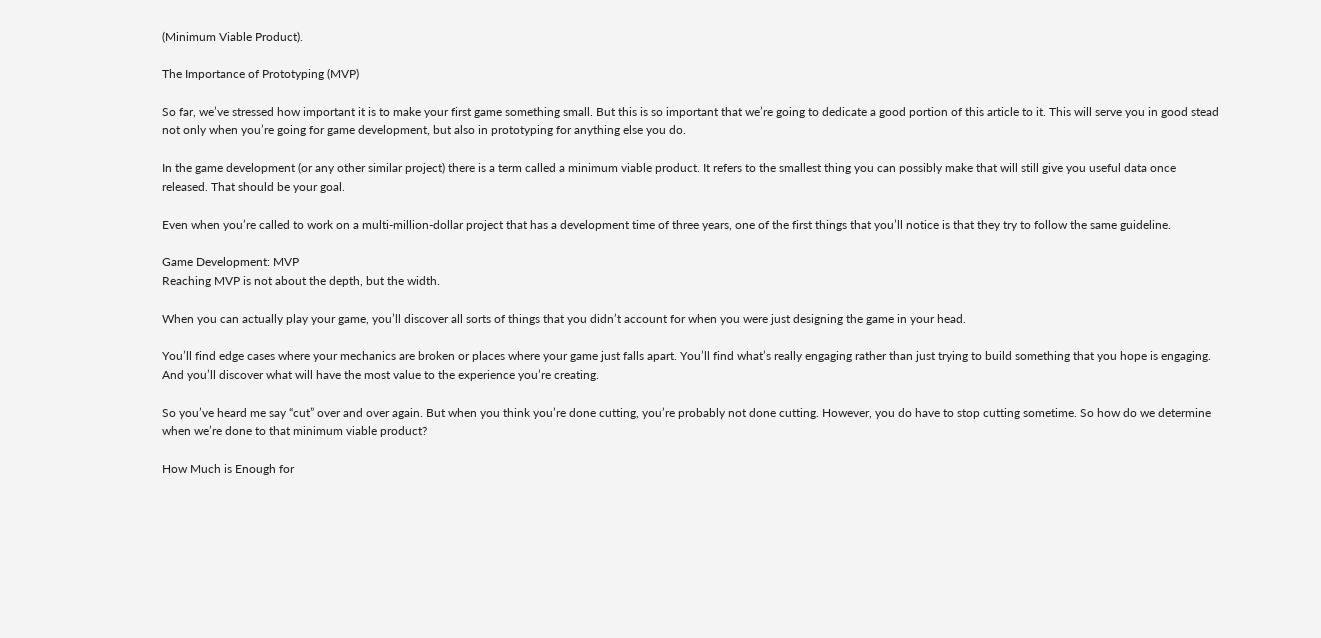(Minimum Viable Product).

The Importance of Prototyping (MVP)

So far, we’ve stressed how important it is to make your first game something small. But this is so important that we’re going to dedicate a good portion of this article to it. This will serve you in good stead not only when you’re going for game development, but also in prototyping for anything else you do.

In the game development (or any other similar project) there is a term called a minimum viable product. It refers to the smallest thing you can possibly make that will still give you useful data once released. That should be your goal.

Even when you’re called to work on a multi-million-dollar project that has a development time of three years, one of the first things that you’ll notice is that they try to follow the same guideline.

Game Development: MVP
Reaching MVP is not about the depth, but the width.

When you can actually play your game, you’ll discover all sorts of things that you didn’t account for when you were just designing the game in your head.

You’ll find edge cases where your mechanics are broken or places where your game just falls apart. You’ll find what’s really engaging rather than just trying to build something that you hope is engaging. And you’ll discover what will have the most value to the experience you’re creating.

So you’ve heard me say “cut” over and over again. But when you think you’re done cutting, you’re probably not done cutting. However, you do have to stop cutting sometime. So how do we determine when we’re done to that minimum viable product?

How Much is Enough for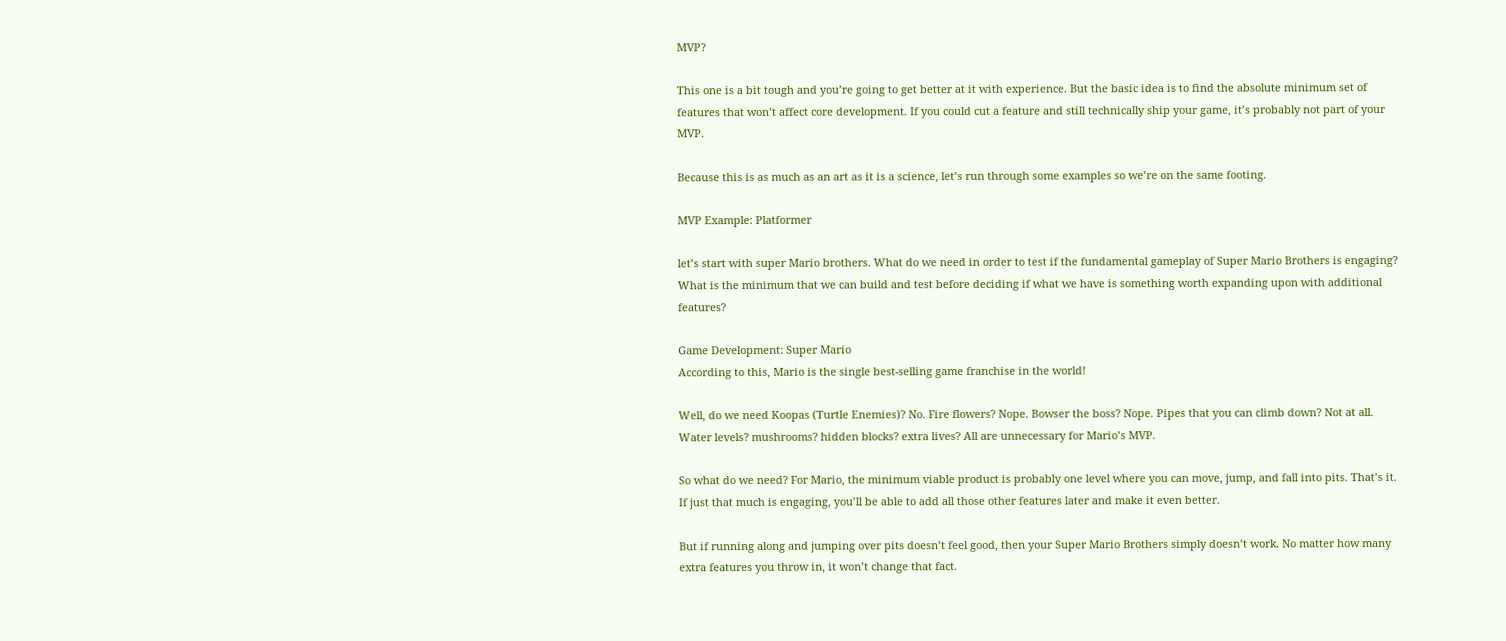MVP?

This one is a bit tough and you’re going to get better at it with experience. But the basic idea is to find the absolute minimum set of features that won’t affect core development. If you could cut a feature and still technically ship your game, it’s probably not part of your MVP.

Because this is as much as an art as it is a science, let’s run through some examples so we’re on the same footing.

MVP Example: Platformer

let’s start with super Mario brothers. What do we need in order to test if the fundamental gameplay of Super Mario Brothers is engaging? What is the minimum that we can build and test before deciding if what we have is something worth expanding upon with additional features?

Game Development: Super Mario
According to this, Mario is the single best-selling game franchise in the world!

Well, do we need Koopas (Turtle Enemies)? No. Fire flowers? Nope. Bowser the boss? Nope. Pipes that you can climb down? Not at all. Water levels? mushrooms? hidden blocks? extra lives? All are unnecessary for Mario’s MVP.

So what do we need? For Mario, the minimum viable product is probably one level where you can move, jump, and fall into pits. That’s it. If just that much is engaging, you’ll be able to add all those other features later and make it even better.

But if running along and jumping over pits doesn’t feel good, then your Super Mario Brothers simply doesn’t work. No matter how many extra features you throw in, it won’t change that fact.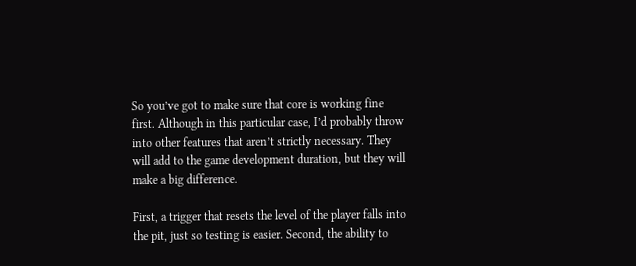So you’ve got to make sure that core is working fine first. Although in this particular case, I’d probably throw into other features that aren’t strictly necessary. They will add to the game development duration, but they will make a big difference.

First, a trigger that resets the level of the player falls into the pit, just so testing is easier. Second, the ability to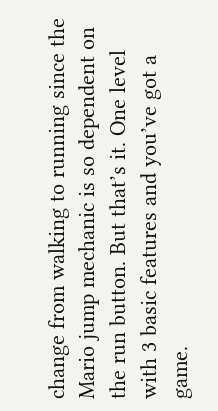change from walking to running since the Mario jump mechanic is so dependent on the run button. But that’s it. One level with 3 basic features and you’ve got a game.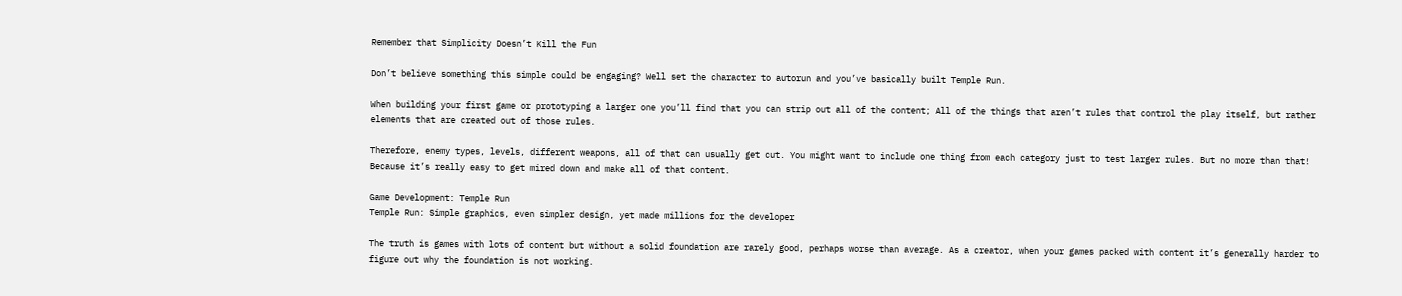Remember that Simplicity Doesn’t Kill the Fun

Don’t believe something this simple could be engaging? Well set the character to autorun and you’ve basically built Temple Run.

When building your first game or prototyping a larger one you’ll find that you can strip out all of the content; All of the things that aren’t rules that control the play itself, but rather elements that are created out of those rules.

Therefore, enemy types, levels, different weapons, all of that can usually get cut. You might want to include one thing from each category just to test larger rules. But no more than that! Because it’s really easy to get mired down and make all of that content.

Game Development: Temple Run
Temple Run: Simple graphics, even simpler design, yet made millions for the developer

The truth is games with lots of content but without a solid foundation are rarely good, perhaps worse than average. As a creator, when your games packed with content it’s generally harder to figure out why the foundation is not working.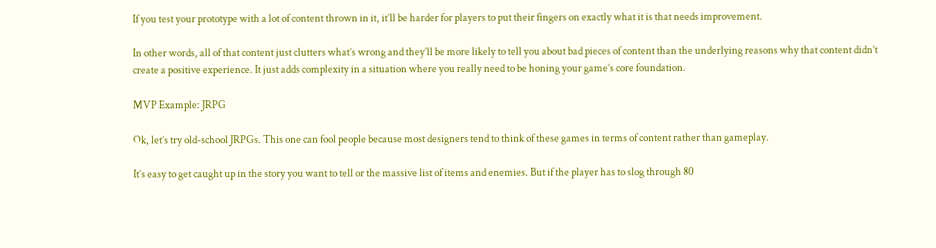If you test your prototype with a lot of content thrown in it, it’ll be harder for players to put their fingers on exactly what it is that needs improvement.

In other words, all of that content just clutters what’s wrong and they’ll be more likely to tell you about bad pieces of content than the underlying reasons why that content didn’t create a positive experience. It just adds complexity in a situation where you really need to be honing your game’s core foundation.

MVP Example: JRPG

Ok, let’s try old-school JRPGs. This one can fool people because most designers tend to think of these games in terms of content rather than gameplay.

It’s easy to get caught up in the story you want to tell or the massive list of items and enemies. But if the player has to slog through 80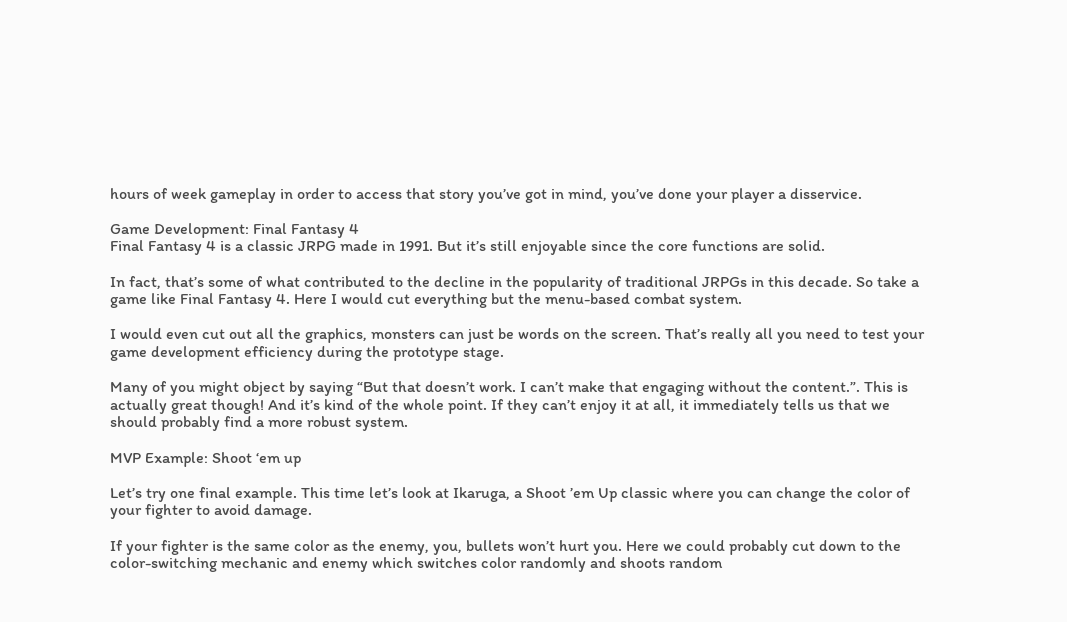hours of week gameplay in order to access that story you’ve got in mind, you’ve done your player a disservice.

Game Development: Final Fantasy 4
Final Fantasy 4 is a classic JRPG made in 1991. But it’s still enjoyable since the core functions are solid.

In fact, that’s some of what contributed to the decline in the popularity of traditional JRPGs in this decade. So take a game like Final Fantasy 4. Here I would cut everything but the menu-based combat system.

I would even cut out all the graphics, monsters can just be words on the screen. That’s really all you need to test your game development efficiency during the prototype stage.

Many of you might object by saying “But that doesn’t work. I can’t make that engaging without the content.”. This is actually great though! And it’s kind of the whole point. If they can’t enjoy it at all, it immediately tells us that we should probably find a more robust system.

MVP Example: Shoot ‘em up

Let’s try one final example. This time let’s look at Ikaruga, a Shoot ’em Up classic where you can change the color of your fighter to avoid damage.

If your fighter is the same color as the enemy, you, bullets won’t hurt you. Here we could probably cut down to the color-switching mechanic and enemy which switches color randomly and shoots random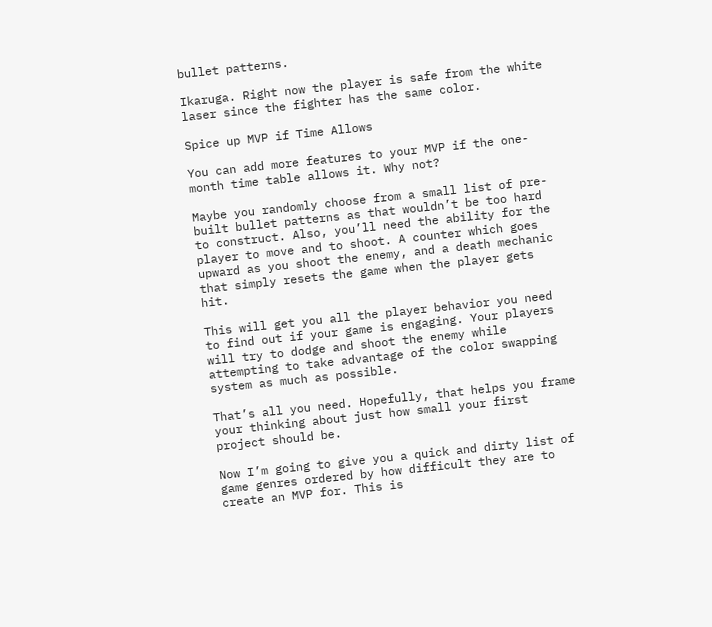bullet patterns.

Ikaruga. Right now the player is safe from the white laser since the fighter has the same color.

Spice up MVP if Time Allows

You can add more features to your MVP if the one-month time table allows it. Why not?

Maybe you randomly choose from a small list of pre-built bullet patterns as that wouldn’t be too hard to construct. Also, you’ll need the ability for the player to move and to shoot. A counter which goes upward as you shoot the enemy, and a death mechanic that simply resets the game when the player gets hit.

This will get you all the player behavior you need to find out if your game is engaging. Your players will try to dodge and shoot the enemy while attempting to take advantage of the color swapping system as much as possible.

That’s all you need. Hopefully, that helps you frame your thinking about just how small your first project should be.

Now I’m going to give you a quick and dirty list of game genres ordered by how difficult they are to create an MVP for. This is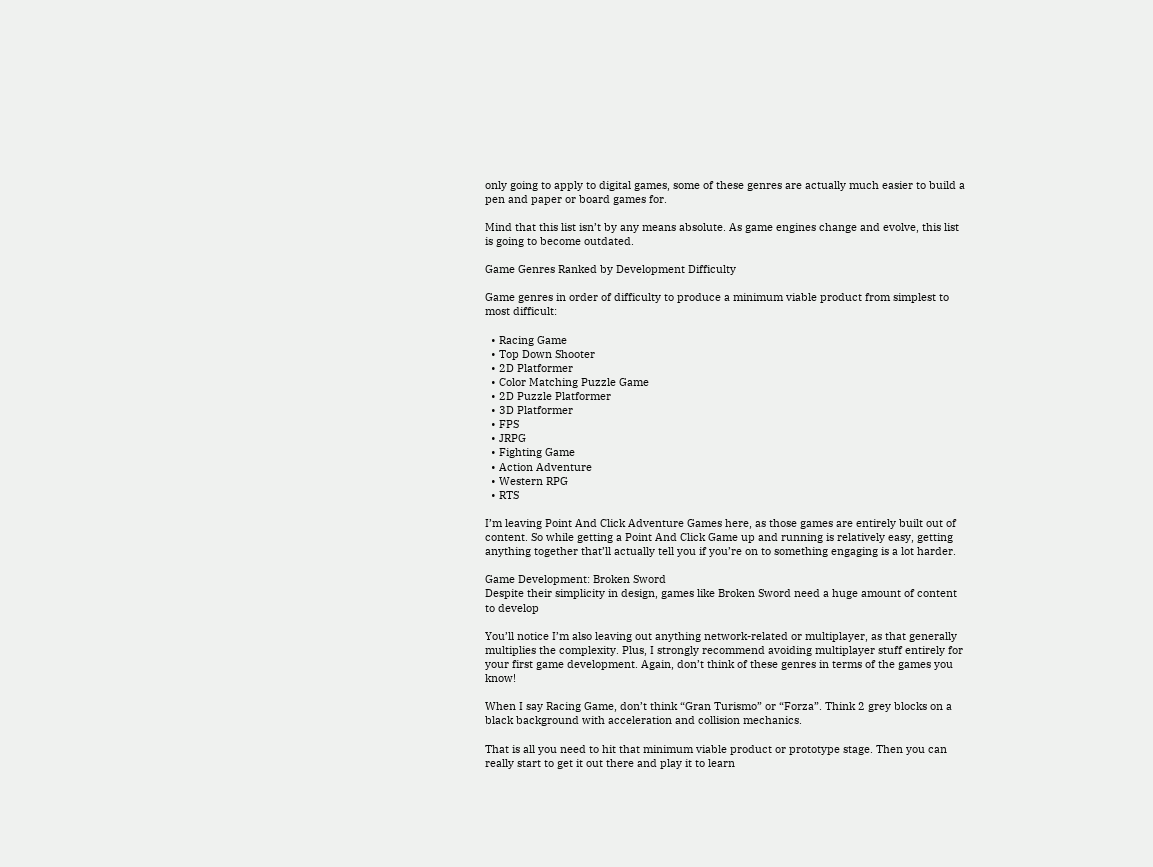only going to apply to digital games, some of these genres are actually much easier to build a pen and paper or board games for.

Mind that this list isn’t by any means absolute. As game engines change and evolve, this list is going to become outdated.

Game Genres Ranked by Development Difficulty

Game genres in order of difficulty to produce a minimum viable product from simplest to most difficult:

  • Racing Game
  • Top Down Shooter
  • 2D Platformer
  • Color Matching Puzzle Game
  • 2D Puzzle Platformer
  • 3D Platformer
  • FPS
  • JRPG
  • Fighting Game
  • Action Adventure
  • Western RPG
  • RTS

I’m leaving Point And Click Adventure Games here, as those games are entirely built out of content. So while getting a Point And Click Game up and running is relatively easy, getting anything together that’ll actually tell you if you’re on to something engaging is a lot harder.

Game Development: Broken Sword
Despite their simplicity in design, games like Broken Sword need a huge amount of content to develop

You’ll notice I’m also leaving out anything network-related or multiplayer, as that generally multiplies the complexity. Plus, I strongly recommend avoiding multiplayer stuff entirely for your first game development. Again, don’t think of these genres in terms of the games you know!

When I say Racing Game, don’t think “Gran Turismo” or “Forza”. Think 2 grey blocks on a black background with acceleration and collision mechanics.

That is all you need to hit that minimum viable product or prototype stage. Then you can really start to get it out there and play it to learn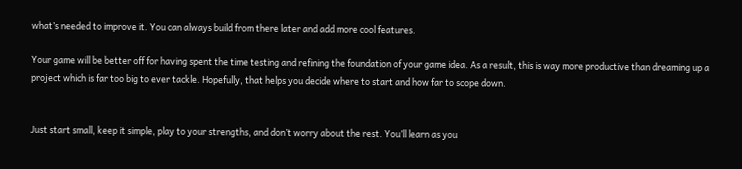what’s needed to improve it. You can always build from there later and add more cool features.

Your game will be better off for having spent the time testing and refining the foundation of your game idea. As a result, this is way more productive than dreaming up a project which is far too big to ever tackle. Hopefully, that helps you decide where to start and how far to scope down.


Just start small, keep it simple, play to your strengths, and don’t worry about the rest. You’ll learn as you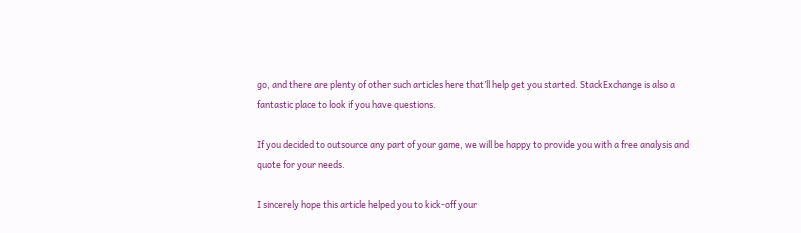go, and there are plenty of other such articles here that’ll help get you started. StackExchange is also a fantastic place to look if you have questions.

If you decided to outsource any part of your game, we will be happy to provide you with a free analysis and quote for your needs.

I sincerely hope this article helped you to kick-off your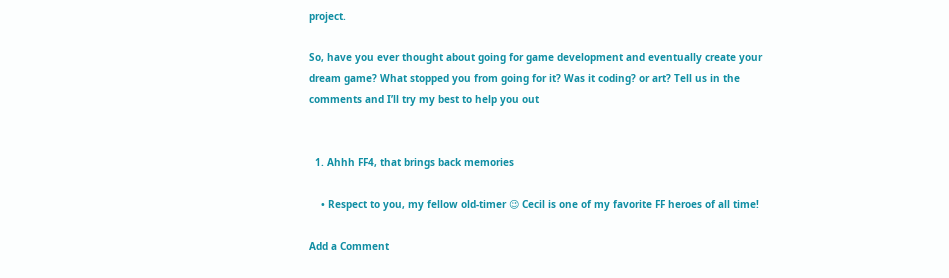project.

So, have you ever thought about going for game development and eventually create your dream game? What stopped you from going for it? Was it coding? or art? Tell us in the comments and I’ll try my best to help you out


  1. Ahhh FF4, that brings back memories

    • Respect to you, my fellow old-timer 😉 Cecil is one of my favorite FF heroes of all time!

Add a Comment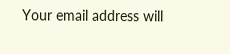Your email address will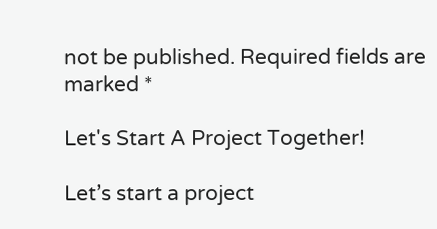not be published. Required fields are marked *

Let's Start A Project Together!

Let’s start a project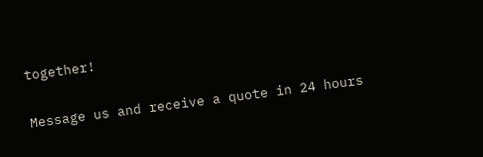together!

Message us and receive a quote in 24 hours